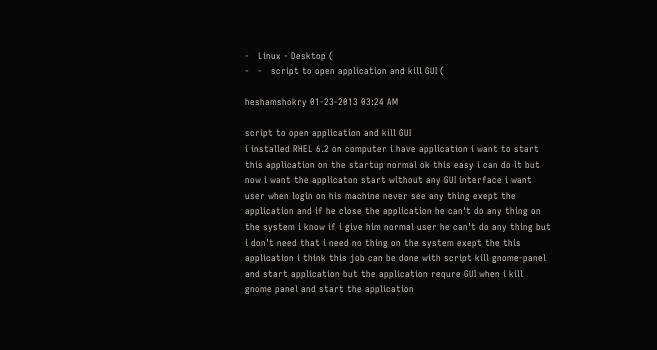-   Linux - Desktop (
-   -   script to open application and kill GUI (

heshamshokry 01-23-2013 03:24 AM

script to open application and kill GUI
i installed RHEL 6.2 on computer i have application i want to start this application on the startup normal ok this easy i can do it but now i want the applicaton start without any GUI interface i want user when login on his machine never see any thing exept the application and if he close the application he can't do any thing on the system i know if i give him normal user he can't do any thing but i don't need that i need no thing on the system exept the this application i think this job can be done with script kill gnome-panel and start application but the application requre GUI when i kill gnome panel and start the application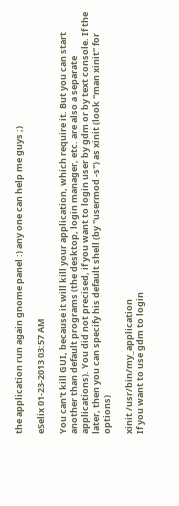the application run again gnome panel :) any one can help me guys ;)

eSelix 01-23-2013 03:57 AM

You can't kill GUI, because it will kill your application, which require it. But you can start another than default programs (the desktop, login manager, etc. are also a separate applications). You did not precised, if you want to login user by gdm or by text console. If the later, then you can specify his default shell (by "usermod -s") as xinit (look "man xinit" for options)

xinit /usr/bin/my_application
If you want to use gdm to login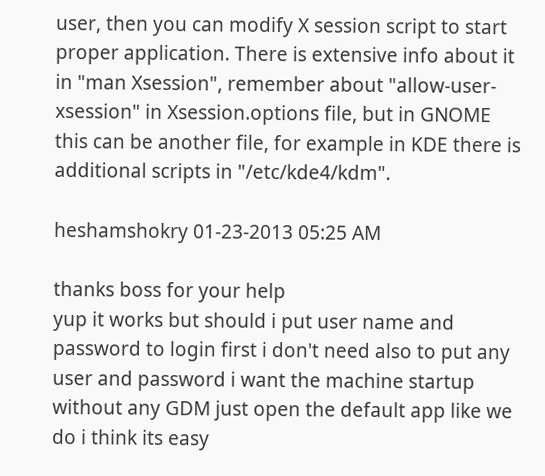user, then you can modify X session script to start proper application. There is extensive info about it in "man Xsession", remember about "allow-user-xsession" in Xsession.options file, but in GNOME this can be another file, for example in KDE there is additional scripts in "/etc/kde4/kdm".

heshamshokry 01-23-2013 05:25 AM

thanks boss for your help
yup it works but should i put user name and password to login first i don't need also to put any user and password i want the machine startup without any GDM just open the default app like we do i think its easy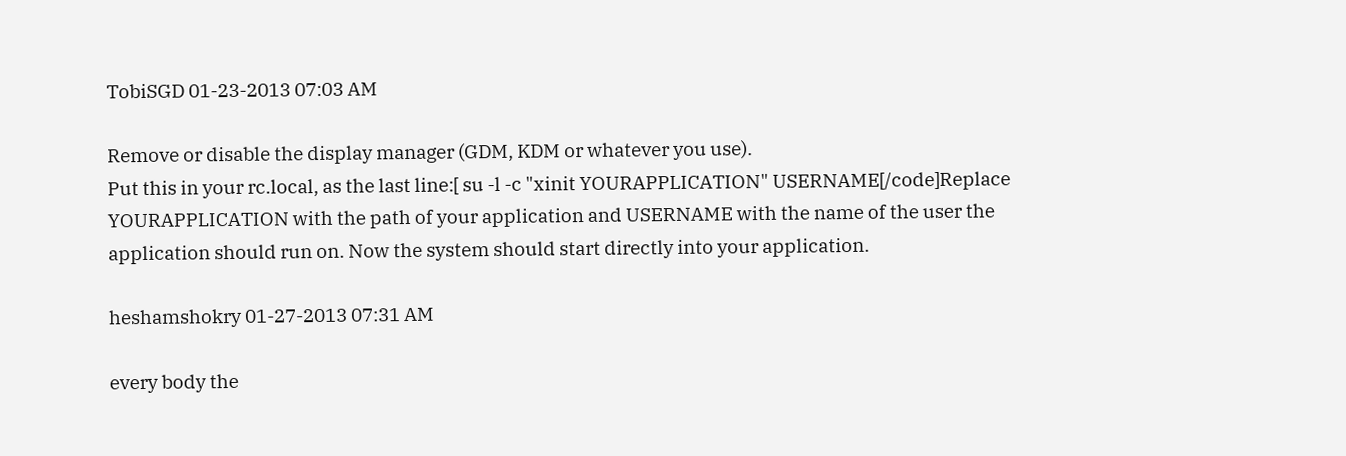TobiSGD 01-23-2013 07:03 AM

Remove or disable the display manager (GDM, KDM or whatever you use).
Put this in your rc.local, as the last line:[ su -l -c "xinit YOURAPPLICATION" USERNAME[/code]Replace YOURAPPLICATION with the path of your application and USERNAME with the name of the user the application should run on. Now the system should start directly into your application.

heshamshokry 01-27-2013 07:31 AM

every body the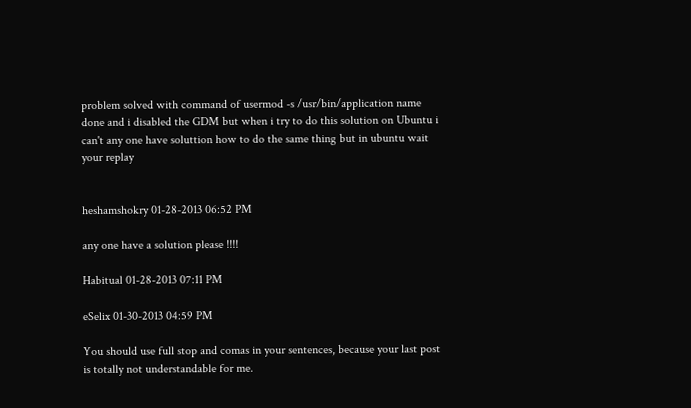problem solved with command of usermod -s /usr/bin/application name done and i disabled the GDM but when i try to do this solution on Ubuntu i can't any one have soluttion how to do the same thing but in ubuntu wait your replay


heshamshokry 01-28-2013 06:52 PM

any one have a solution please !!!!

Habitual 01-28-2013 07:11 PM

eSelix 01-30-2013 04:59 PM

You should use full stop and comas in your sentences, because your last post is totally not understandable for me.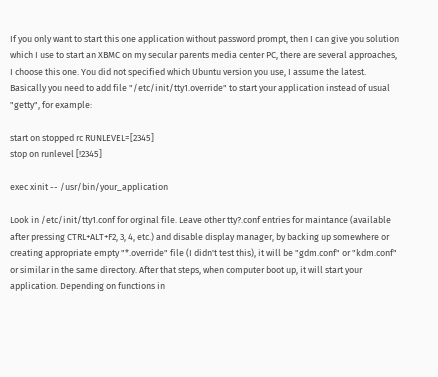If you only want to start this one application without password prompt, then I can give you solution which I use to start an XBMC on my secular parents media center PC, there are several approaches, I choose this one. You did not specified which Ubuntu version you use, I assume the latest. Basically you need to add file "/etc/init/tty1.override" to start your application instead of usual "getty", for example:

start on stopped rc RUNLEVEL=[2345]
stop on runlevel [!2345]

exec xinit -- /usr/bin/your_application

Look in /etc/init/tty1.conf for orginal file. Leave other tty?.conf entries for maintance (available after pressing CTRL+ALT+F2, 3, 4, etc.) and disable display manager, by backing up somewhere or creating appropriate empty "*.override" file (I didn't test this), it will be "gdm.conf" or "kdm.conf" or similar in the same directory. After that steps, when computer boot up, it will start your application. Depending on functions in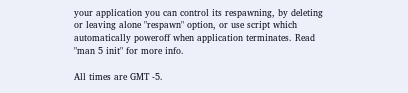your application you can control its respawning, by deleting or leaving alone "respawn" option, or use script which automatically poweroff when application terminates. Read "man 5 init" for more info.

All times are GMT -5.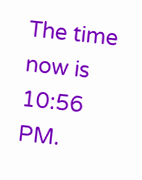The time now is 10:56 PM.